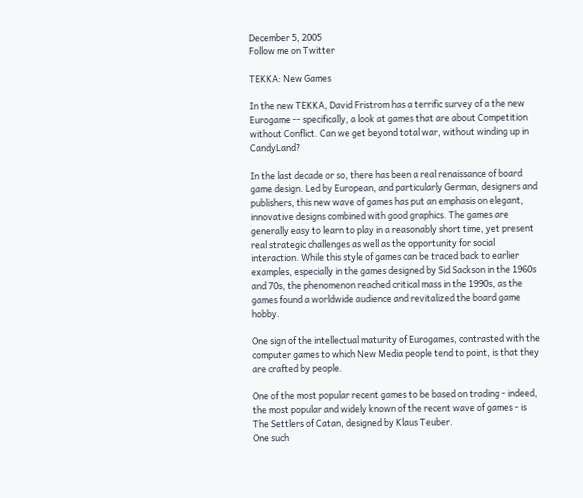December 5, 2005
Follow me on Twitter

TEKKA: New Games

In the new TEKKA, David Fristrom has a terrific survey of a the new Eurogame -- specifically, a look at games that are about Competition without Conflict. Can we get beyond total war, without winding up in CandyLand?

In the last decade or so, there has been a real renaissance of board game design. Led by European, and particularly German, designers and publishers, this new wave of games has put an emphasis on elegant, innovative designs combined with good graphics. The games are generally easy to learn to play in a reasonably short time, yet present real strategic challenges as well as the opportunity for social interaction. While this style of games can be traced back to earlier examples, especially in the games designed by Sid Sackson in the 1960s and 70s, the phenomenon reached critical mass in the 1990s, as the games found a worldwide audience and revitalized the board game hobby.

One sign of the intellectual maturity of Eurogames, contrasted with the computer games to which New Media people tend to point, is that they are crafted by people.

One of the most popular recent games to be based on trading - indeed, the most popular and widely known of the recent wave of games - is The Settlers of Catan, designed by Klaus Teuber.
One such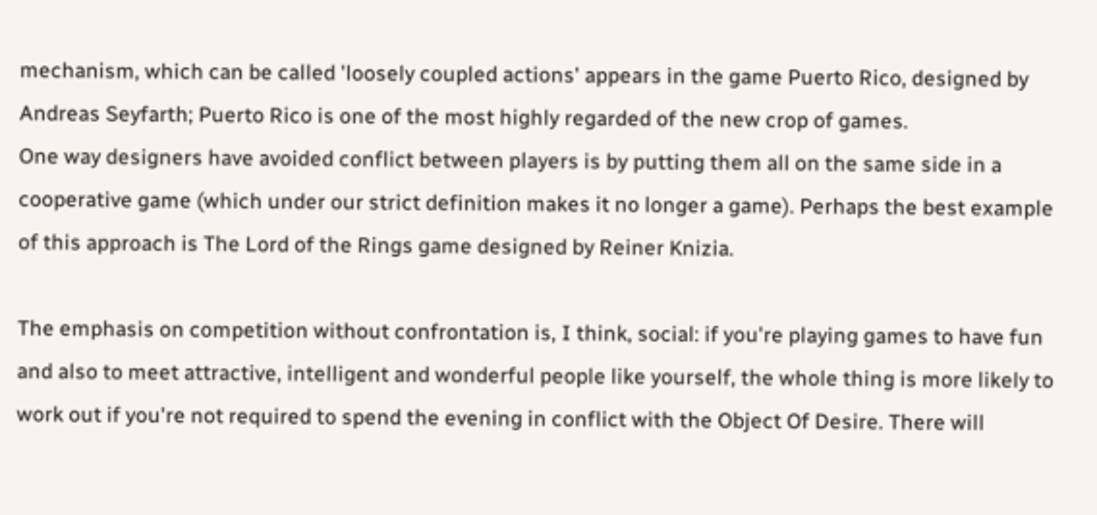mechanism, which can be called 'loosely coupled actions' appears in the game Puerto Rico, designed by Andreas Seyfarth; Puerto Rico is one of the most highly regarded of the new crop of games.
One way designers have avoided conflict between players is by putting them all on the same side in a cooperative game (which under our strict definition makes it no longer a game). Perhaps the best example of this approach is The Lord of the Rings game designed by Reiner Knizia.

The emphasis on competition without confrontation is, I think, social: if you're playing games to have fun and also to meet attractive, intelligent and wonderful people like yourself, the whole thing is more likely to work out if you're not required to spend the evening in conflict with the Object Of Desire. There will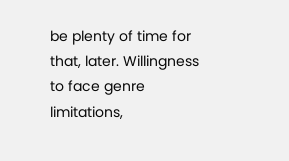be plenty of time for that, later. Willingness to face genre limitations,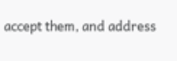accept them, and address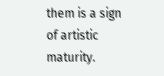them is a sign of artistic maturity.